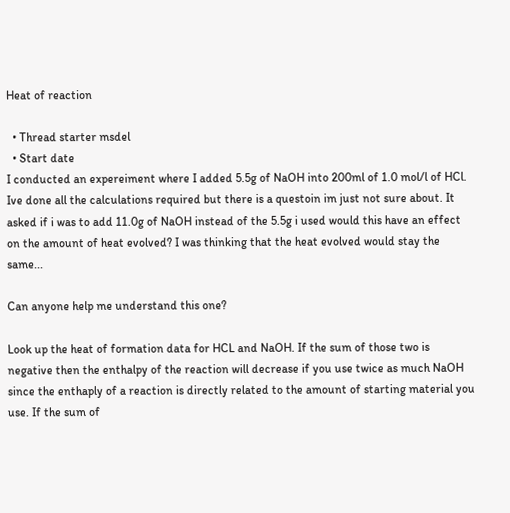Heat of reaction

  • Thread starter msdel
  • Start date
I conducted an expereiment where I added 5.5g of NaOH into 200ml of 1.0 mol/l of HCl. Ive done all the calculations required but there is a questoin im just not sure about. It asked if i was to add 11.0g of NaOH instead of the 5.5g i used would this have an effect on the amount of heat evolved? I was thinking that the heat evolved would stay the same...

Can anyone help me understand this one?

Look up the heat of formation data for HCL and NaOH. If the sum of those two is negative then the enthalpy of the reaction will decrease if you use twice as much NaOH since the enthaply of a reaction is directly related to the amount of starting material you use. If the sum of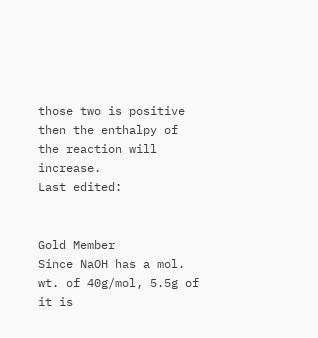those two is positive then the enthalpy of the reaction will increase.
Last edited:


Gold Member
Since NaOH has a mol. wt. of 40g/mol, 5.5g of it is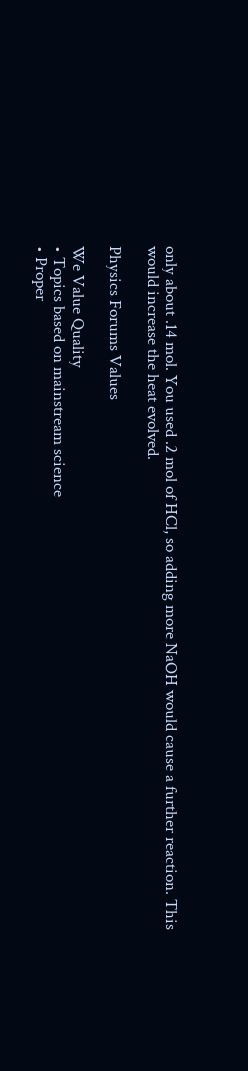only about .14 mol. You used .2 mol of HCl, so adding more NaOH would cause a further reaction. This would increase the heat evolved.

Physics Forums Values

We Value Quality
• Topics based on mainstream science
• Proper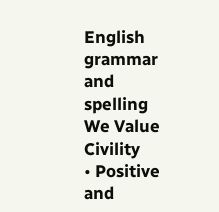English grammar and spelling
We Value Civility
• Positive and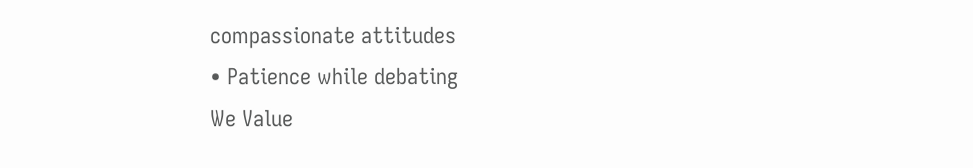compassionate attitudes
• Patience while debating
We Value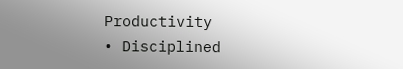Productivity
• Disciplined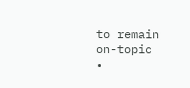to remain on-topic
•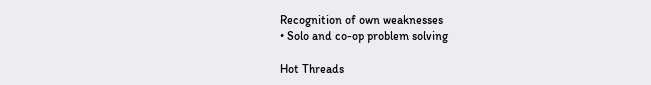Recognition of own weaknesses
• Solo and co-op problem solving

Hot Threads